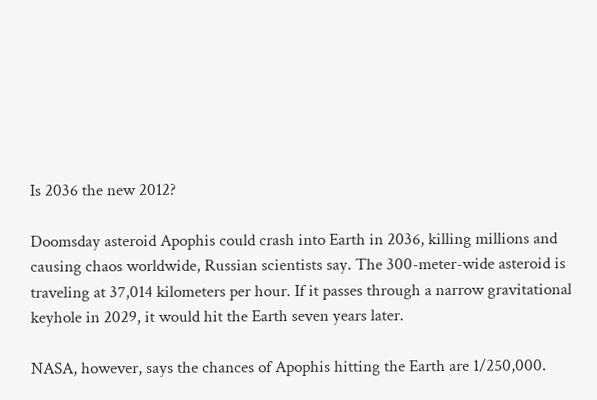Is 2036 the new 2012?

Doomsday asteroid Apophis could crash into Earth in 2036, killing millions and causing chaos worldwide, Russian scientists say. The 300-meter-wide asteroid is traveling at 37,014 kilometers per hour. If it passes through a narrow gravitational keyhole in 2029, it would hit the Earth seven years later.

NASA, however, says the chances of Apophis hitting the Earth are 1/250,000.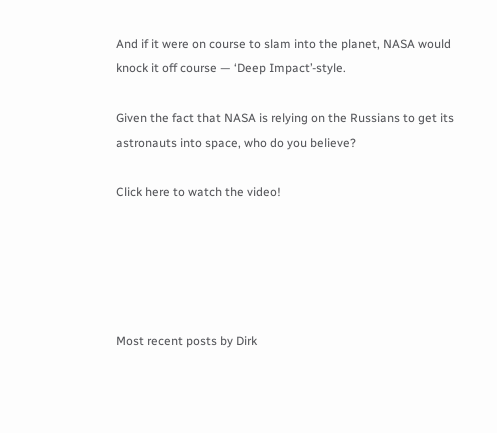And if it were on course to slam into the planet, NASA would knock it off course — ‘Deep Impact’-style.

Given the fact that NASA is relying on the Russians to get its astronauts into space, who do you believe?

Click here to watch the video!





Most recent posts by Dirk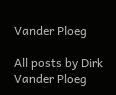Vander Ploeg

All posts by Dirk Vander Ploeg